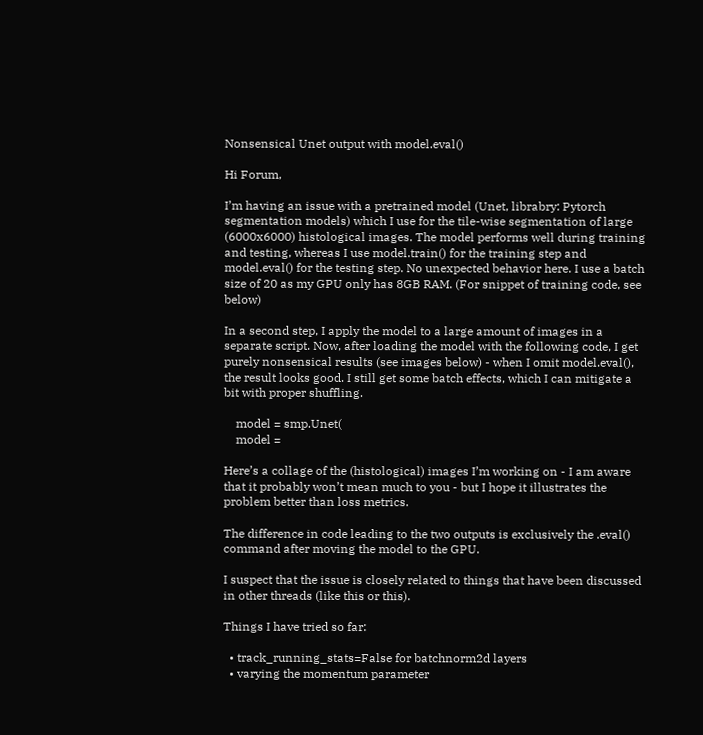Nonsensical Unet output with model.eval()

Hi Forum,

I’m having an issue with a pretrained model (Unet, librabry: Pytorch segmentation models) which I use for the tile-wise segmentation of large (6000x6000) histological images. The model performs well during training and testing, whereas I use model.train() for the training step and model.eval() for the testing step. No unexpected behavior here. I use a batch size of 20 as my GPU only has 8GB RAM. (For snippet of training code, see below)

In a second step, I apply the model to a large amount of images in a separate script. Now, after loading the model with the following code, I get purely nonsensical results (see images below) - when I omit model.eval(), the result looks good. I still get some batch effects, which I can mitigate a bit with proper shuffling.

    model = smp.Unet(
    model =

Here’s a collage of the (histological) images I’m working on - I am aware that it probably won’t mean much to you - but I hope it illustrates the problem better than loss metrics.

The difference in code leading to the two outputs is exclusively the .eval() command after moving the model to the GPU.

I suspect that the issue is closely related to things that have been discussed in other threads (like this or this).

Things I have tried so far:

  • track_running_stats=False for batchnorm2d layers
  • varying the momentum parameter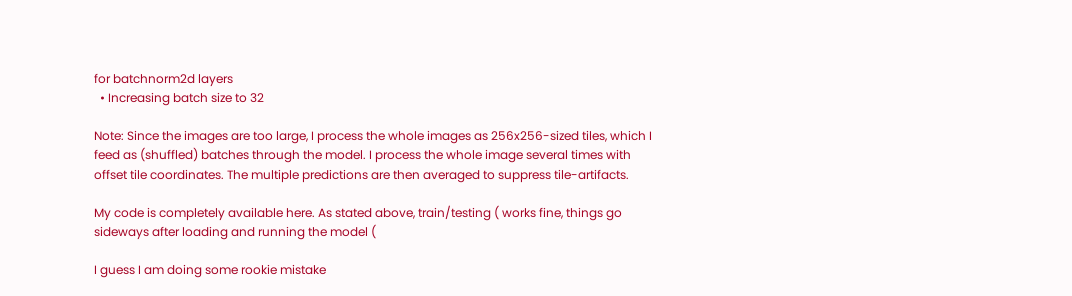for batchnorm2d layers
  • Increasing batch size to 32

Note: Since the images are too large, I process the whole images as 256x256-sized tiles, which I feed as (shuffled) batches through the model. I process the whole image several times with offset tile coordinates. The multiple predictions are then averaged to suppress tile-artifacts.

My code is completely available here. As stated above, train/testing ( works fine, things go sideways after loading and running the model (

I guess I am doing some rookie mistake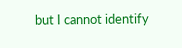but I cannot identify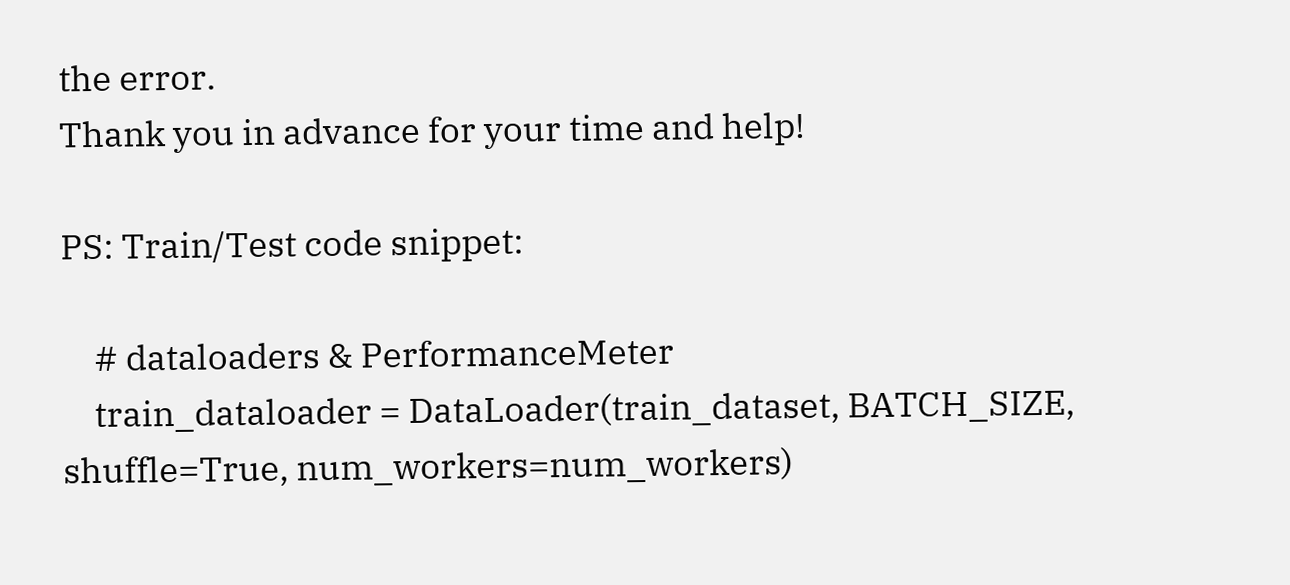the error.
Thank you in advance for your time and help!

PS: Train/Test code snippet:

    # dataloaders & PerformanceMeter
    train_dataloader = DataLoader(train_dataset, BATCH_SIZE, shuffle=True, num_workers=num_workers)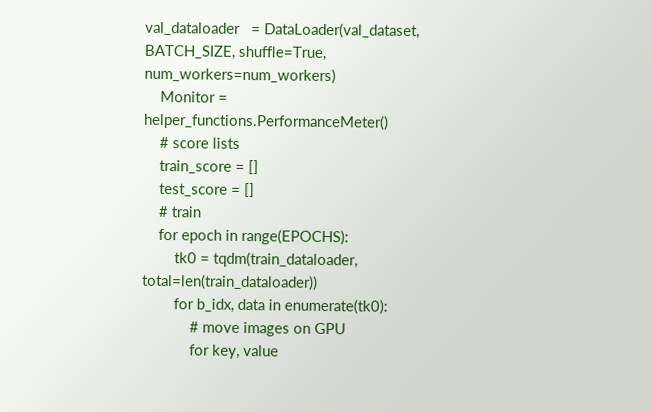val_dataloader   = DataLoader(val_dataset, BATCH_SIZE, shuffle=True, num_workers=num_workers)
    Monitor = helper_functions.PerformanceMeter()
    # score lists
    train_score = []
    test_score = []
    # train
    for epoch in range(EPOCHS):
        tk0 = tqdm(train_dataloader, total=len(train_dataloader))
        for b_idx, data in enumerate(tk0):
            # move images on GPU
            for key, value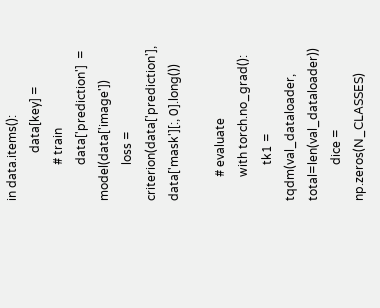in data.items():
                data[key] =
            # train
            data['prediction']  = model(data['image'])
            loss = criterion(data['prediction'], data['mask'][:, 0].long())

        # evaluate
        with torch.no_grad():
            tk1 = tqdm(val_dataloader, total=len(val_dataloader))
            dice = np.zeros(N_CLASSES)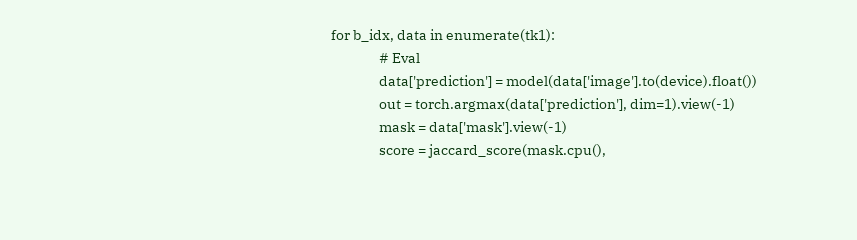for b_idx, data in enumerate(tk1):
                # Eval
                data['prediction'] = model(data['image'].to(device).float())
                out = torch.argmax(data['prediction'], dim=1).view(-1)
                mask = data['mask'].view(-1)
                score = jaccard_score(mask.cpu(),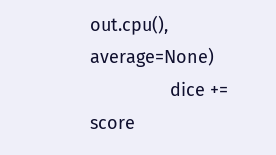out.cpu(), average=None)
                dice += score